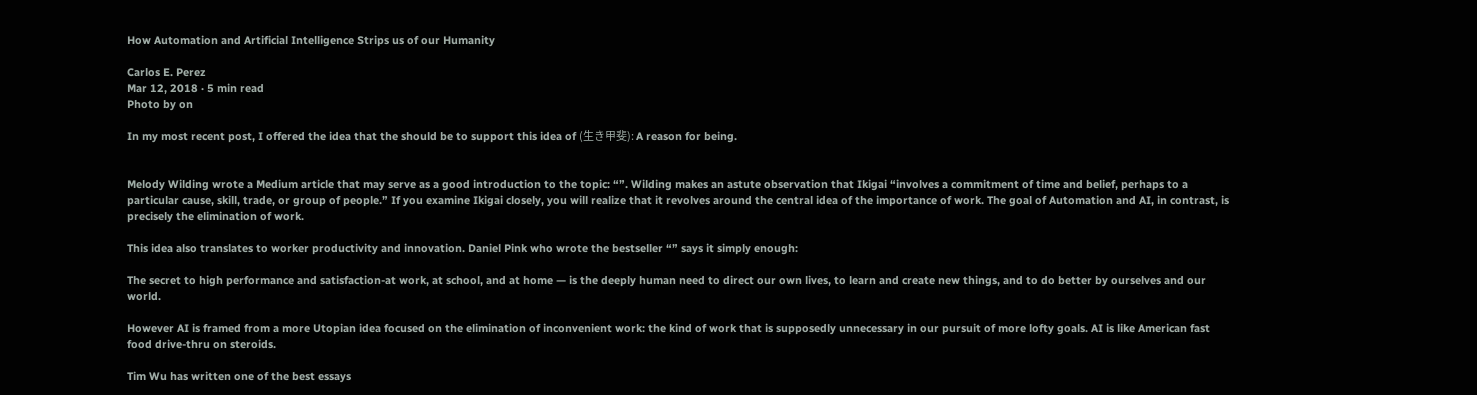How Automation and Artificial Intelligence Strips us of our Humanity

Carlos E. Perez
Mar 12, 2018 · 5 min read
Photo by on

In my most recent post, I offered the idea that the should be to support this idea of (生き甲斐): A reason for being.


Melody Wilding wrote a Medium article that may serve as a good introduction to the topic: “”. Wilding makes an astute observation that Ikigai “involves a commitment of time and belief, perhaps to a particular cause, skill, trade, or group of people.” If you examine Ikigai closely, you will realize that it revolves around the central idea of the importance of work. The goal of Automation and AI, in contrast, is precisely the elimination of work.

This idea also translates to worker productivity and innovation. Daniel Pink who wrote the bestseller “” says it simply enough:

The secret to high performance and satisfaction-at work, at school, and at home — is the deeply human need to direct our own lives, to learn and create new things, and to do better by ourselves and our world.

However AI is framed from a more Utopian idea focused on the elimination of inconvenient work: the kind of work that is supposedly unnecessary in our pursuit of more lofty goals. AI is like American fast food drive-thru on steroids.

Tim Wu has written one of the best essays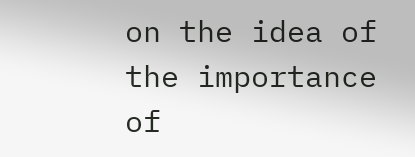on the idea of the importance of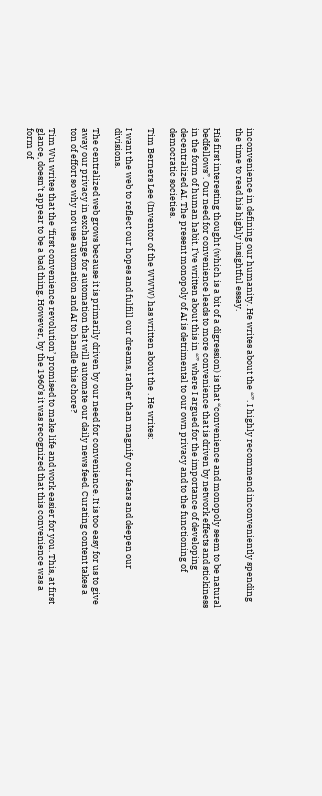inconvenience in defining our humanity. He writes about the “”. I highly recommend inconveniently spending the time to read his highly insightful essay.

His first interesting thought (which is a bit of a digression) is that “convenience and monopoly seem to be natural bedfellows”. Our need for convenience leads to more convenience that is driven by network effects and stickiness in the form of human habit. I’ve written about this in “” where I argued for the importance of developing decentralized AI. The present monopoly of AI is detrimental to our own privacy and to the functioning of democratic societies.

Tim Berners Lee (Inventor of the WWW) has written about the . He writes:

I want the web to reflect our hopes and fulfill our dreams, rather than magnify our fears and deepen our divisions.

The centralized web grows because it is primarily driven by our need for convenience. It is too easy for us to give away our privacy in exchange for automation that will automate our daily news feed. Curating content takes a ton of effort so why not use automation and AI to handle this chore?

Tim Wu writes that the ‘first convenience revolution’ promised to make life and work easier for you. This, at first glance, doesn’t appear to be a bad thing. However, by the 1960’s it was recognized that this convenience was a form of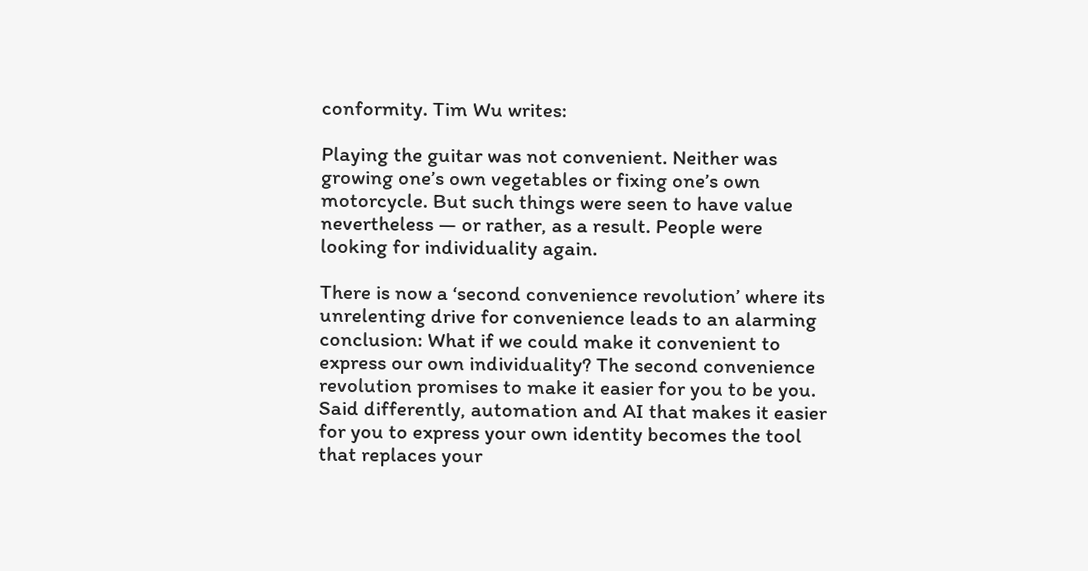conformity. Tim Wu writes:

Playing the guitar was not convenient. Neither was growing one’s own vegetables or fixing one’s own motorcycle. But such things were seen to have value nevertheless — or rather, as a result. People were looking for individuality again.

There is now a ‘second convenience revolution’ where its unrelenting drive for convenience leads to an alarming conclusion: What if we could make it convenient to express our own individuality? The second convenience revolution promises to make it easier for you to be you. Said differently, automation and AI that makes it easier for you to express your own identity becomes the tool that replaces your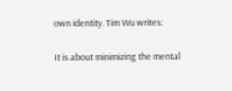own identity. Tim Wu writes:

It is about minimizing the mental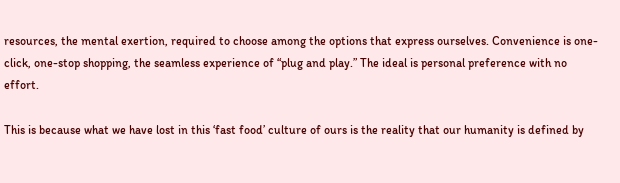resources, the mental exertion, required to choose among the options that express ourselves. Convenience is one-click, one-stop shopping, the seamless experience of “plug and play.” The ideal is personal preference with no effort.

This is because what we have lost in this ‘fast food’ culture of ours is the reality that our humanity is defined by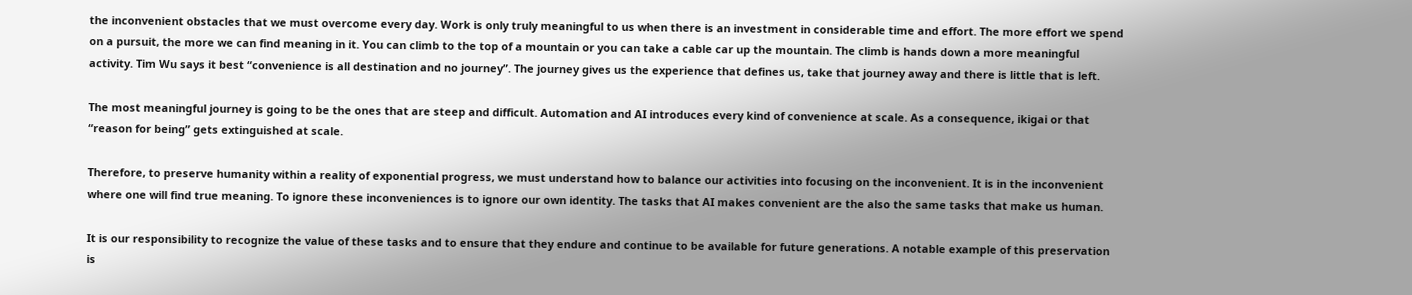the inconvenient obstacles that we must overcome every day. Work is only truly meaningful to us when there is an investment in considerable time and effort. The more effort we spend on a pursuit, the more we can find meaning in it. You can climb to the top of a mountain or you can take a cable car up the mountain. The climb is hands down a more meaningful activity. Tim Wu says it best “convenience is all destination and no journey”. The journey gives us the experience that defines us, take that journey away and there is little that is left.

The most meaningful journey is going to be the ones that are steep and difficult. Automation and AI introduces every kind of convenience at scale. As a consequence, ikigai or that “reason for being” gets extinguished at scale.

Therefore, to preserve humanity within a reality of exponential progress, we must understand how to balance our activities into focusing on the inconvenient. It is in the inconvenient where one will find true meaning. To ignore these inconveniences is to ignore our own identity. The tasks that AI makes convenient are the also the same tasks that make us human.

It is our responsibility to recognize the value of these tasks and to ensure that they endure and continue to be available for future generations. A notable example of this preservation is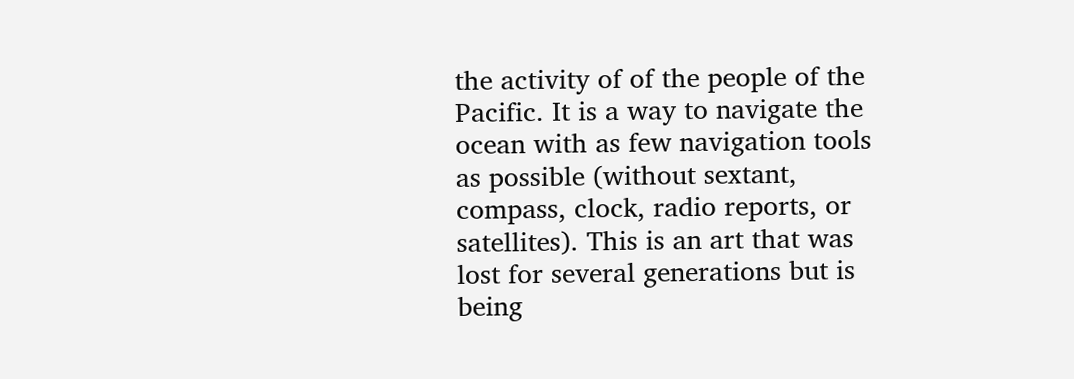the activity of of the people of the Pacific. It is a way to navigate the ocean with as few navigation tools as possible (without sextant, compass, clock, radio reports, or satellites). This is an art that was lost for several generations but is being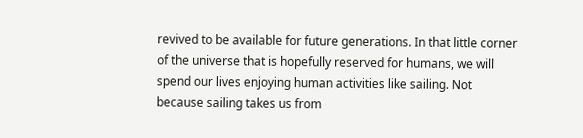revived to be available for future generations. In that little corner of the universe that is hopefully reserved for humans, we will spend our lives enjoying human activities like sailing. Not because sailing takes us from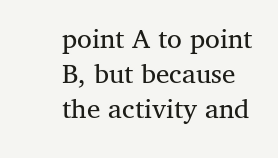point A to point B, but because the activity and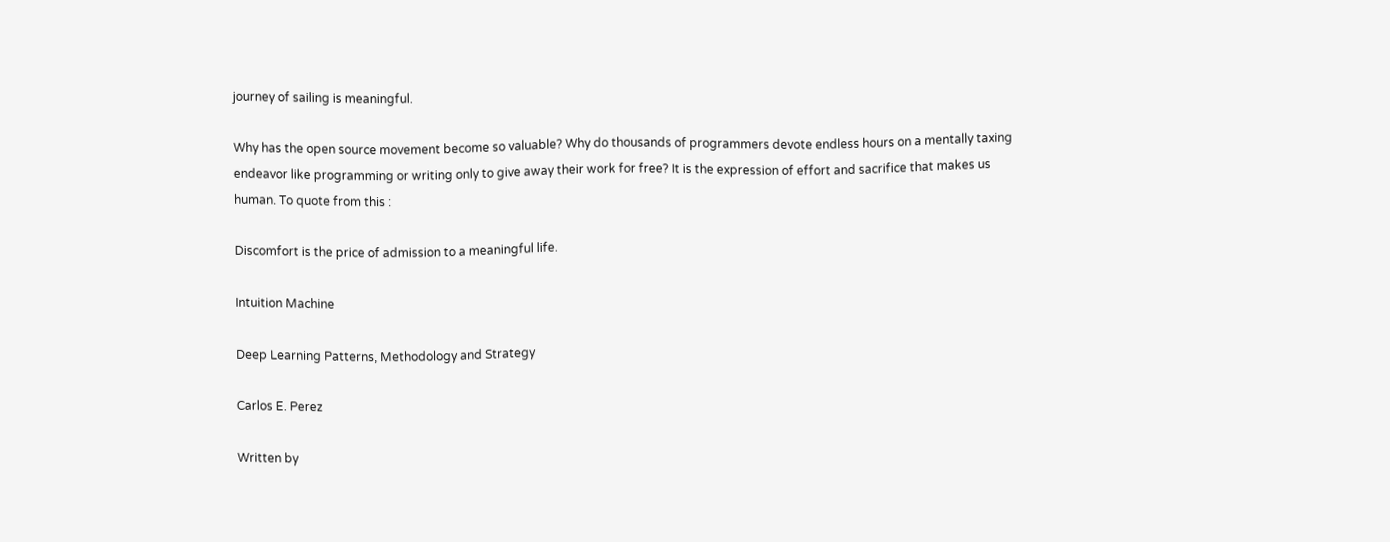journey of sailing is meaningful.

Why has the open source movement become so valuable? Why do thousands of programmers devote endless hours on a mentally taxing endeavor like programming or writing only to give away their work for free? It is the expression of effort and sacrifice that makes us human. To quote from this :

Discomfort is the price of admission to a meaningful life.

Intuition Machine

Deep Learning Patterns, Methodology and Strategy

Carlos E. Perez

Written by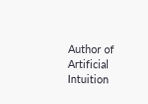Author of Artificial Intuition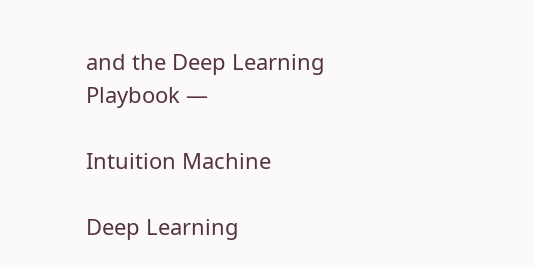and the Deep Learning Playbook —

Intuition Machine

Deep Learning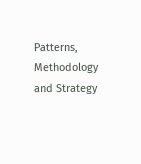Patterns, Methodology and Strategy